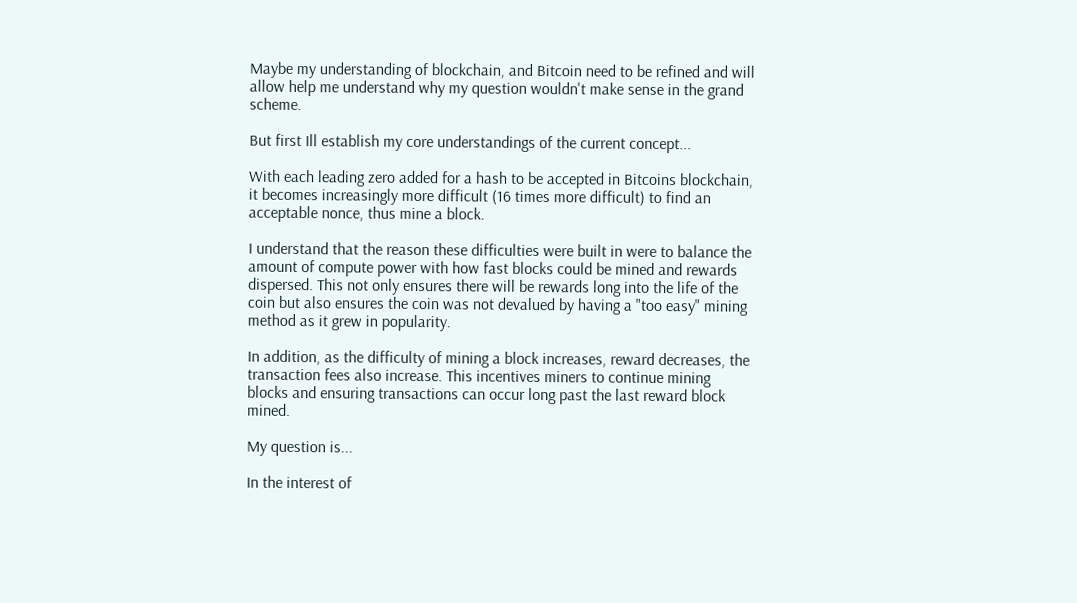Maybe my understanding of blockchain, and Bitcoin need to be refined and will allow help me understand why my question wouldn't make sense in the grand scheme.

But first Ill establish my core understandings of the current concept...

With each leading zero added for a hash to be accepted in Bitcoins blockchain, it becomes increasingly more difficult (16 times more difficult) to find an acceptable nonce, thus mine a block.

I understand that the reason these difficulties were built in were to balance the amount of compute power with how fast blocks could be mined and rewards dispersed. This not only ensures there will be rewards long into the life of the coin but also ensures the coin was not devalued by having a "too easy" mining method as it grew in popularity.

In addition, as the difficulty of mining a block increases, reward decreases, the transaction fees also increase. This incentives miners to continue mining blocks and ensuring transactions can occur long past the last reward block mined.

My question is...

In the interest of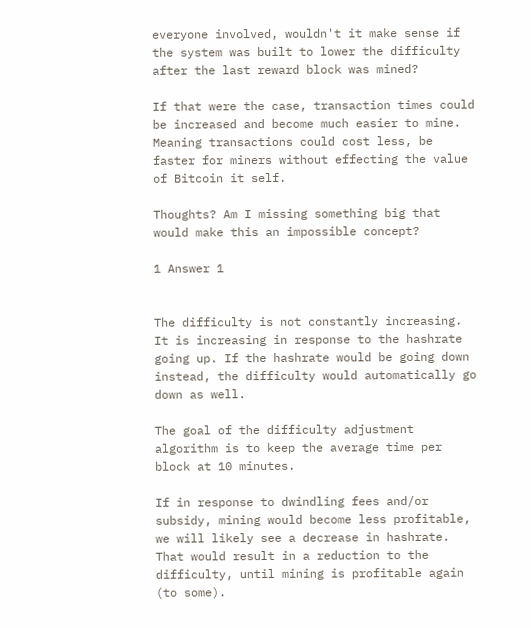everyone involved, wouldn't it make sense if the system was built to lower the difficulty after the last reward block was mined?

If that were the case, transaction times could be increased and become much easier to mine. Meaning transactions could cost less, be faster for miners without effecting the value of Bitcoin it self.

Thoughts? Am I missing something big that would make this an impossible concept?

1 Answer 1


The difficulty is not constantly increasing. It is increasing in response to the hashrate going up. If the hashrate would be going down instead, the difficulty would automatically go down as well.

The goal of the difficulty adjustment algorithm is to keep the average time per block at 10 minutes.

If in response to dwindling fees and/or subsidy, mining would become less profitable, we will likely see a decrease in hashrate. That would result in a reduction to the difficulty, until mining is profitable again (to some).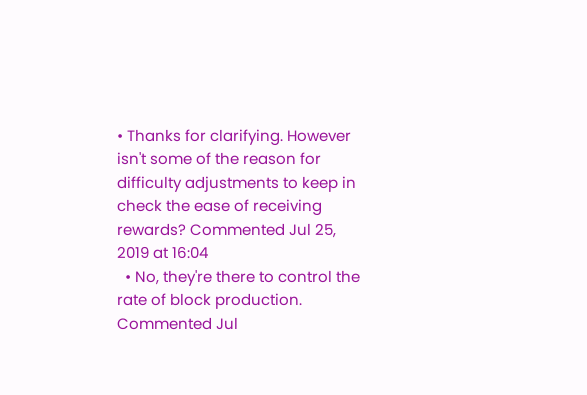• Thanks for clarifying. However isn't some of the reason for difficulty adjustments to keep in check the ease of receiving rewards? Commented Jul 25, 2019 at 16:04
  • No, they're there to control the rate of block production. Commented Jul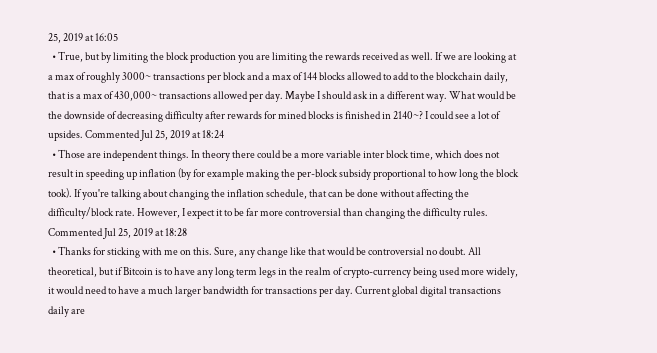25, 2019 at 16:05
  • True, but by limiting the block production you are limiting the rewards received as well. If we are looking at a max of roughly 3000~ transactions per block and a max of 144 blocks allowed to add to the blockchain daily, that is a max of 430,000~ transactions allowed per day. Maybe I should ask in a different way. What would be the downside of decreasing difficulty after rewards for mined blocks is finished in 2140~? I could see a lot of upsides. Commented Jul 25, 2019 at 18:24
  • Those are independent things. In theory there could be a more variable inter block time, which does not result in speeding up inflation (by for example making the per-block subsidy proportional to how long the block took). If you're talking about changing the inflation schedule, that can be done without affecting the difficulty/block rate. However, I expect it to be far more controversial than changing the difficulty rules. Commented Jul 25, 2019 at 18:28
  • Thanks for sticking with me on this. Sure, any change like that would be controversial no doubt. All theoretical, but if Bitcoin is to have any long term legs in the realm of crypto-currency being used more widely, it would need to have a much larger bandwidth for transactions per day. Current global digital transactions daily are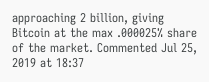approaching 2 billion, giving Bitcoin at the max .000025% share of the market. Commented Jul 25, 2019 at 18:37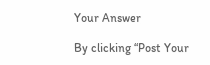Your Answer

By clicking “Post Your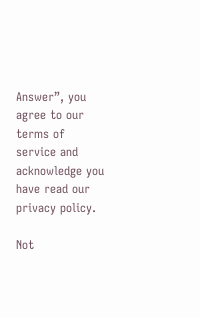Answer”, you agree to our terms of service and acknowledge you have read our privacy policy.

Not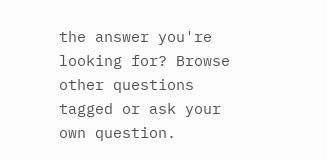the answer you're looking for? Browse other questions tagged or ask your own question.